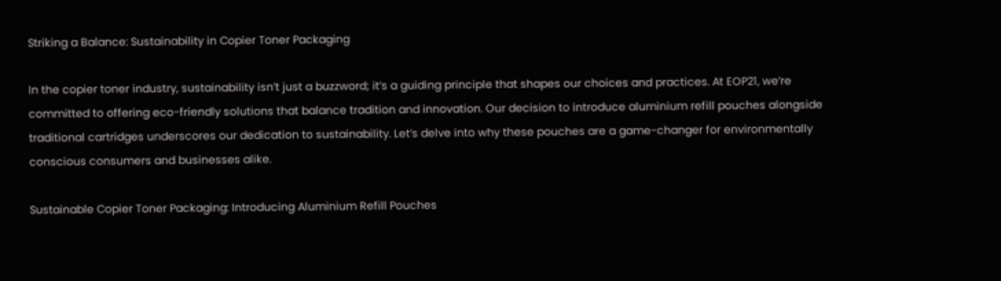Striking a Balance: Sustainability in Copier Toner Packaging

In the copier toner industry, sustainability isn’t just a buzzword; it’s a guiding principle that shapes our choices and practices. At EOP21, we’re committed to offering eco-friendly solutions that balance tradition and innovation. Our decision to introduce aluminium refill pouches alongside traditional cartridges underscores our dedication to sustainability. Let’s delve into why these pouches are a game-changer for environmentally conscious consumers and businesses alike.

Sustainable Copier Toner Packaging: Introducing Aluminium Refill Pouches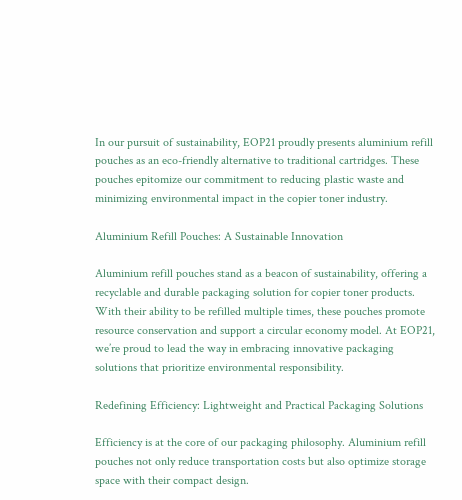In our pursuit of sustainability, EOP21 proudly presents aluminium refill pouches as an eco-friendly alternative to traditional cartridges. These pouches epitomize our commitment to reducing plastic waste and minimizing environmental impact in the copier toner industry.

Aluminium Refill Pouches: A Sustainable Innovation

Aluminium refill pouches stand as a beacon of sustainability, offering a recyclable and durable packaging solution for copier toner products. With their ability to be refilled multiple times, these pouches promote resource conservation and support a circular economy model. At EOP21, we’re proud to lead the way in embracing innovative packaging solutions that prioritize environmental responsibility.

Redefining Efficiency: Lightweight and Practical Packaging Solutions

Efficiency is at the core of our packaging philosophy. Aluminium refill pouches not only reduce transportation costs but also optimize storage space with their compact design.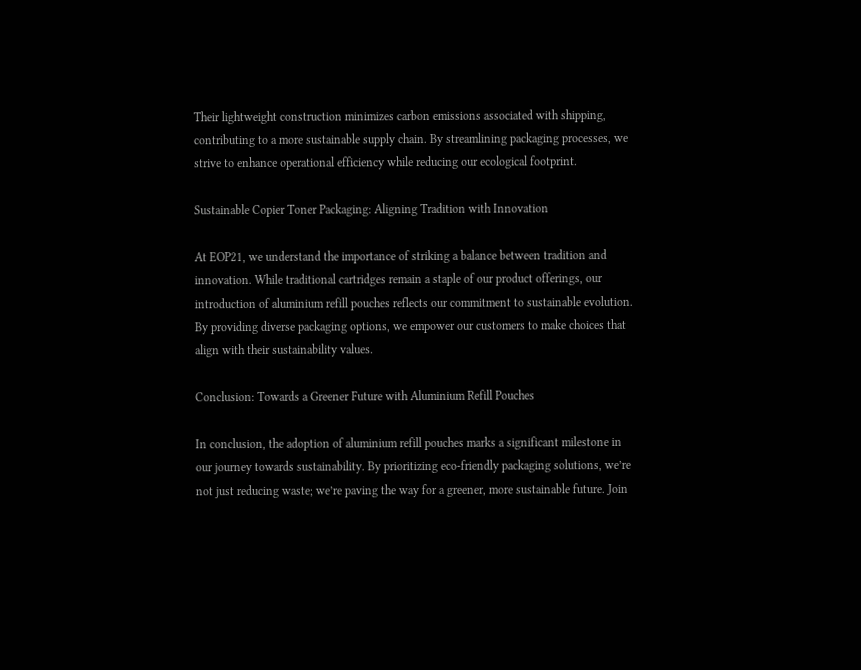Their lightweight construction minimizes carbon emissions associated with shipping, contributing to a more sustainable supply chain. By streamlining packaging processes, we strive to enhance operational efficiency while reducing our ecological footprint.

Sustainable Copier Toner Packaging: Aligning Tradition with Innovation

At EOP21, we understand the importance of striking a balance between tradition and innovation. While traditional cartridges remain a staple of our product offerings, our introduction of aluminium refill pouches reflects our commitment to sustainable evolution. By providing diverse packaging options, we empower our customers to make choices that align with their sustainability values.

Conclusion: Towards a Greener Future with Aluminium Refill Pouches

In conclusion, the adoption of aluminium refill pouches marks a significant milestone in our journey towards sustainability. By prioritizing eco-friendly packaging solutions, we’re not just reducing waste; we’re paving the way for a greener, more sustainable future. Join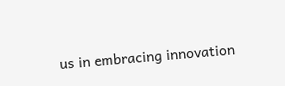us in embracing innovation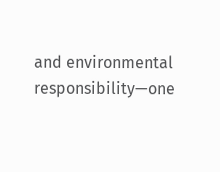and environmental responsibility—one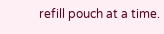refill pouch at a time.